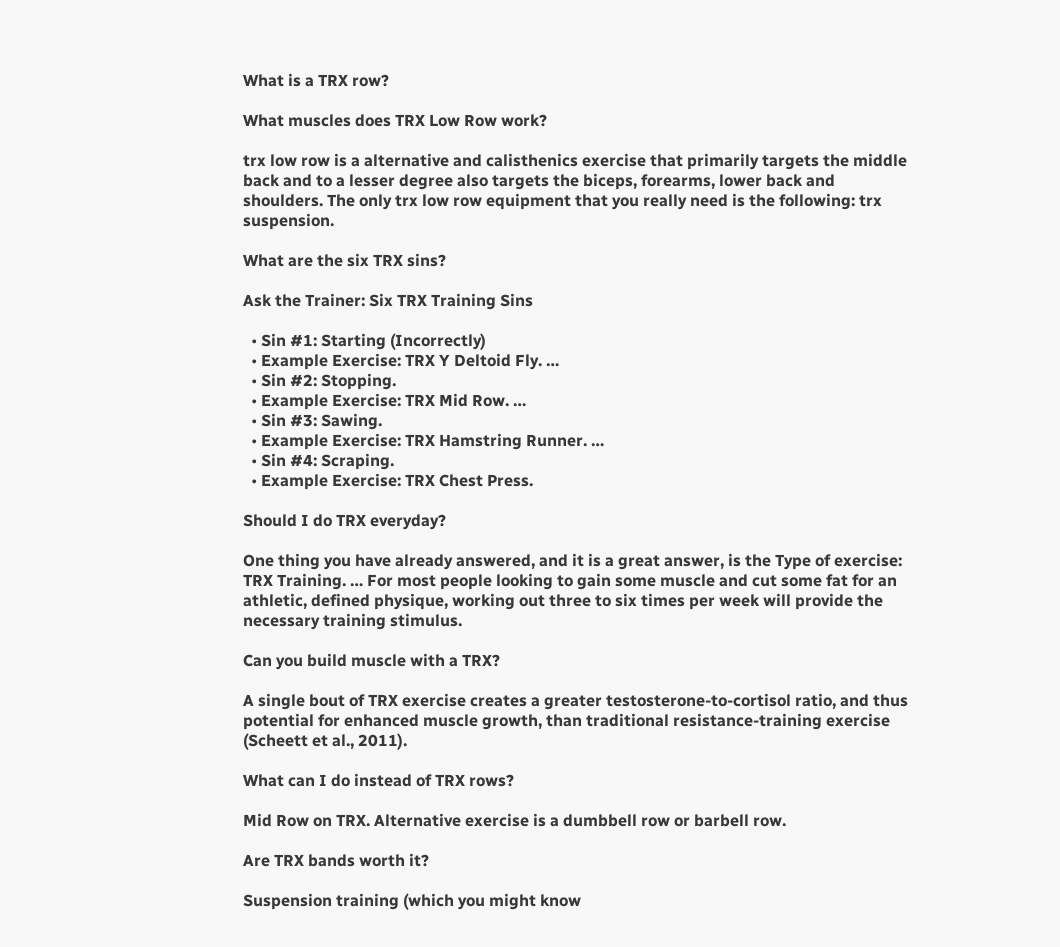What is a TRX row?

What muscles does TRX Low Row work?

trx low row is a alternative and calisthenics exercise that primarily targets the middle back and to a lesser degree also targets the biceps, forearms, lower back and shoulders. The only trx low row equipment that you really need is the following: trx suspension.

What are the six TRX sins?

Ask the Trainer: Six TRX Training Sins

  • Sin #1: Starting (Incorrectly)
  • Example Exercise: TRX Y Deltoid Fly. …
  • Sin #2: Stopping.
  • Example Exercise: TRX Mid Row. …
  • Sin #3: Sawing.
  • Example Exercise: TRX Hamstring Runner. …
  • Sin #4: Scraping.
  • Example Exercise: TRX Chest Press.

Should I do TRX everyday?

One thing you have already answered, and it is a great answer, is the Type of exercise: TRX Training. … For most people looking to gain some muscle and cut some fat for an athletic, defined physique, working out three to six times per week will provide the necessary training stimulus.

Can you build muscle with a TRX?

A single bout of TRX exercise creates a greater testosterone-to-cortisol ratio, and thus potential for enhanced muscle growth, than traditional resistance-training exercise (Scheett et al., 2011).

What can I do instead of TRX rows?

Mid Row on TRX. Alternative exercise is a dumbbell row or barbell row.

Are TRX bands worth it?

Suspension training (which you might know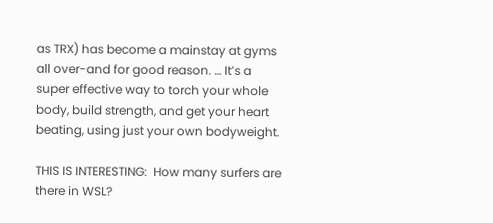as TRX) has become a mainstay at gyms all over-and for good reason. … It’s a super effective way to torch your whole body, build strength, and get your heart beating, using just your own bodyweight.

THIS IS INTERESTING:  How many surfers are there in WSL?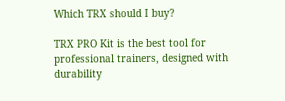Which TRX should I buy?

TRX PRO Kit is the best tool for professional trainers, designed with durability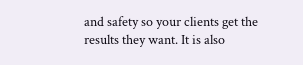and safety so your clients get the results they want. It is also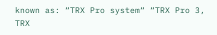known as: “TRX Pro system“ “TRX Pro 3, TRX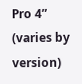Pro 4” (varies by version)